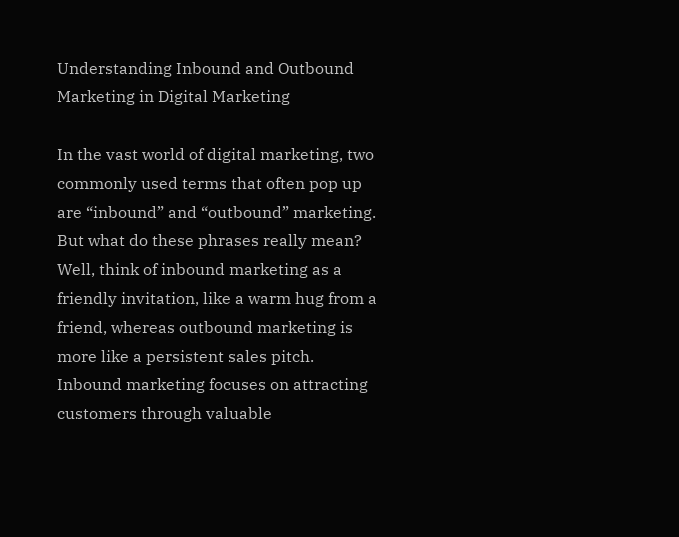Understanding Inbound and Outbound Marketing in Digital Marketing

In the vast world of digital marketing, two commonly used terms that often pop up are “inbound” and “outbound” marketing. But what do these phrases really mean? Well, think of inbound marketing as a friendly invitation, like a warm hug from a friend, whereas outbound marketing is more like a persistent sales pitch. Inbound marketing focuses on attracting customers through valuable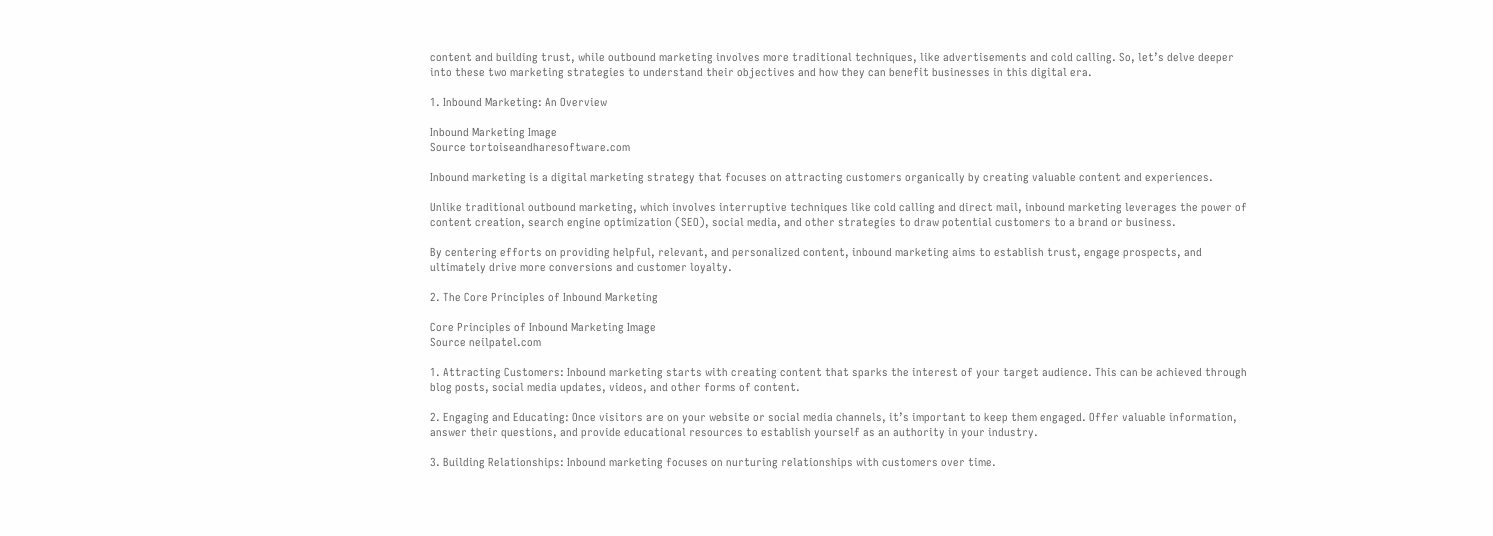content and building trust, while outbound marketing involves more traditional techniques, like advertisements and cold calling. So, let’s delve deeper into these two marketing strategies to understand their objectives and how they can benefit businesses in this digital era.

1. Inbound Marketing: An Overview

Inbound Marketing Image
Source tortoiseandharesoftware.com

Inbound marketing is a digital marketing strategy that focuses on attracting customers organically by creating valuable content and experiences.

Unlike traditional outbound marketing, which involves interruptive techniques like cold calling and direct mail, inbound marketing leverages the power of content creation, search engine optimization (SEO), social media, and other strategies to draw potential customers to a brand or business.

By centering efforts on providing helpful, relevant, and personalized content, inbound marketing aims to establish trust, engage prospects, and ultimately drive more conversions and customer loyalty.

2. The Core Principles of Inbound Marketing

Core Principles of Inbound Marketing Image
Source neilpatel.com

1. Attracting Customers: Inbound marketing starts with creating content that sparks the interest of your target audience. This can be achieved through blog posts, social media updates, videos, and other forms of content.

2. Engaging and Educating: Once visitors are on your website or social media channels, it’s important to keep them engaged. Offer valuable information, answer their questions, and provide educational resources to establish yourself as an authority in your industry.

3. Building Relationships: Inbound marketing focuses on nurturing relationships with customers over time.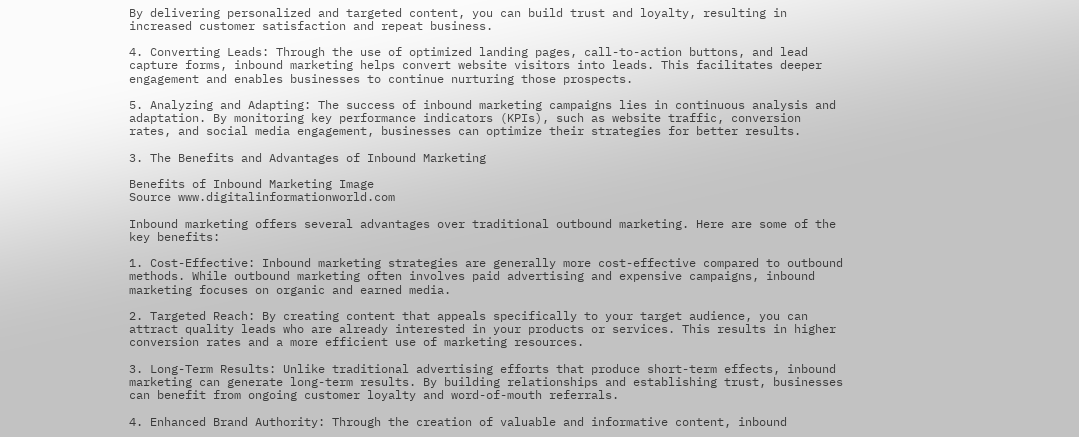By delivering personalized and targeted content, you can build trust and loyalty, resulting in increased customer satisfaction and repeat business.

4. Converting Leads: Through the use of optimized landing pages, call-to-action buttons, and lead capture forms, inbound marketing helps convert website visitors into leads. This facilitates deeper engagement and enables businesses to continue nurturing those prospects.

5. Analyzing and Adapting: The success of inbound marketing campaigns lies in continuous analysis and adaptation. By monitoring key performance indicators (KPIs), such as website traffic, conversion rates, and social media engagement, businesses can optimize their strategies for better results.

3. The Benefits and Advantages of Inbound Marketing

Benefits of Inbound Marketing Image
Source www.digitalinformationworld.com

Inbound marketing offers several advantages over traditional outbound marketing. Here are some of the key benefits:

1. Cost-Effective: Inbound marketing strategies are generally more cost-effective compared to outbound methods. While outbound marketing often involves paid advertising and expensive campaigns, inbound marketing focuses on organic and earned media.

2. Targeted Reach: By creating content that appeals specifically to your target audience, you can attract quality leads who are already interested in your products or services. This results in higher conversion rates and a more efficient use of marketing resources.

3. Long-Term Results: Unlike traditional advertising efforts that produce short-term effects, inbound marketing can generate long-term results. By building relationships and establishing trust, businesses can benefit from ongoing customer loyalty and word-of-mouth referrals.

4. Enhanced Brand Authority: Through the creation of valuable and informative content, inbound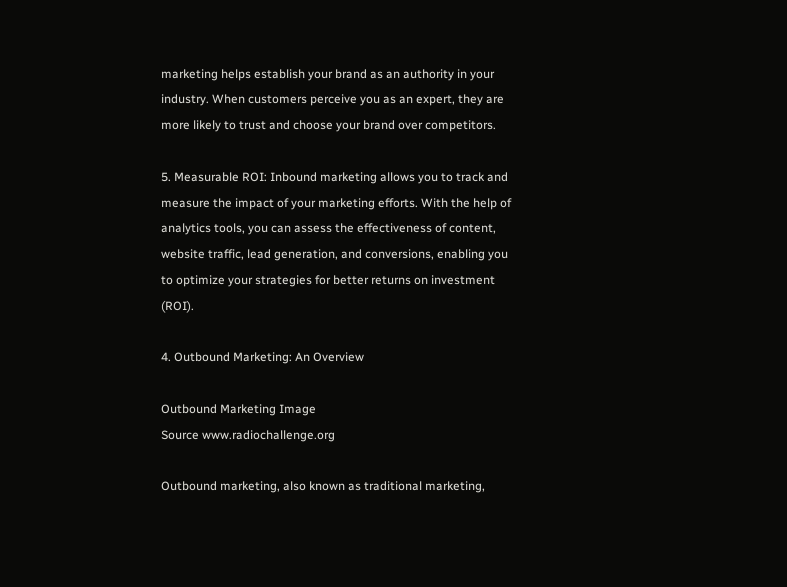marketing helps establish your brand as an authority in your industry. When customers perceive you as an expert, they are more likely to trust and choose your brand over competitors.

5. Measurable ROI: Inbound marketing allows you to track and measure the impact of your marketing efforts. With the help of analytics tools, you can assess the effectiveness of content, website traffic, lead generation, and conversions, enabling you to optimize your strategies for better returns on investment (ROI).

4. Outbound Marketing: An Overview

Outbound Marketing Image
Source www.radiochallenge.org

Outbound marketing, also known as traditional marketing,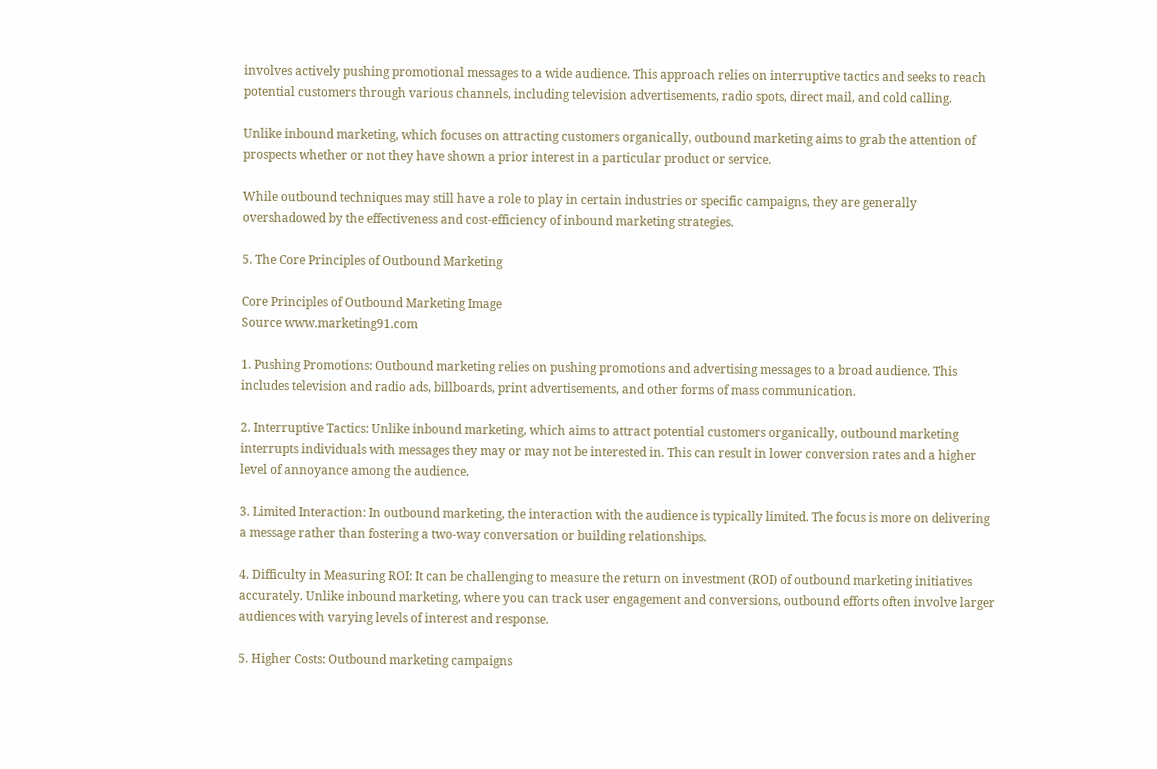involves actively pushing promotional messages to a wide audience. This approach relies on interruptive tactics and seeks to reach potential customers through various channels, including television advertisements, radio spots, direct mail, and cold calling.

Unlike inbound marketing, which focuses on attracting customers organically, outbound marketing aims to grab the attention of prospects whether or not they have shown a prior interest in a particular product or service.

While outbound techniques may still have a role to play in certain industries or specific campaigns, they are generally overshadowed by the effectiveness and cost-efficiency of inbound marketing strategies.

5. The Core Principles of Outbound Marketing

Core Principles of Outbound Marketing Image
Source www.marketing91.com

1. Pushing Promotions: Outbound marketing relies on pushing promotions and advertising messages to a broad audience. This includes television and radio ads, billboards, print advertisements, and other forms of mass communication.

2. Interruptive Tactics: Unlike inbound marketing, which aims to attract potential customers organically, outbound marketing interrupts individuals with messages they may or may not be interested in. This can result in lower conversion rates and a higher level of annoyance among the audience.

3. Limited Interaction: In outbound marketing, the interaction with the audience is typically limited. The focus is more on delivering a message rather than fostering a two-way conversation or building relationships.

4. Difficulty in Measuring ROI: It can be challenging to measure the return on investment (ROI) of outbound marketing initiatives accurately. Unlike inbound marketing, where you can track user engagement and conversions, outbound efforts often involve larger audiences with varying levels of interest and response.

5. Higher Costs: Outbound marketing campaigns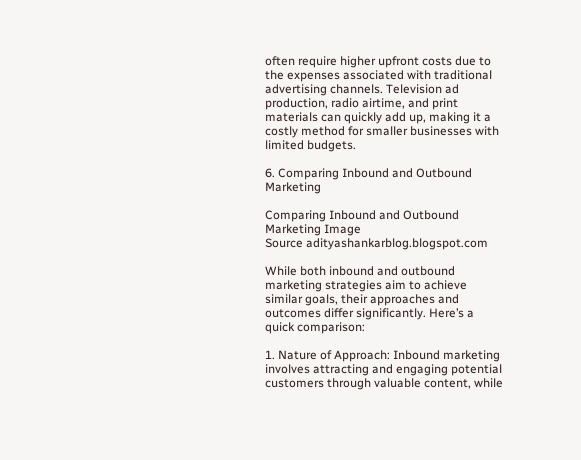often require higher upfront costs due to the expenses associated with traditional advertising channels. Television ad production, radio airtime, and print materials can quickly add up, making it a costly method for smaller businesses with limited budgets.

6. Comparing Inbound and Outbound Marketing

Comparing Inbound and Outbound Marketing Image
Source adityashankarblog.blogspot.com

While both inbound and outbound marketing strategies aim to achieve similar goals, their approaches and outcomes differ significantly. Here’s a quick comparison:

1. Nature of Approach: Inbound marketing involves attracting and engaging potential customers through valuable content, while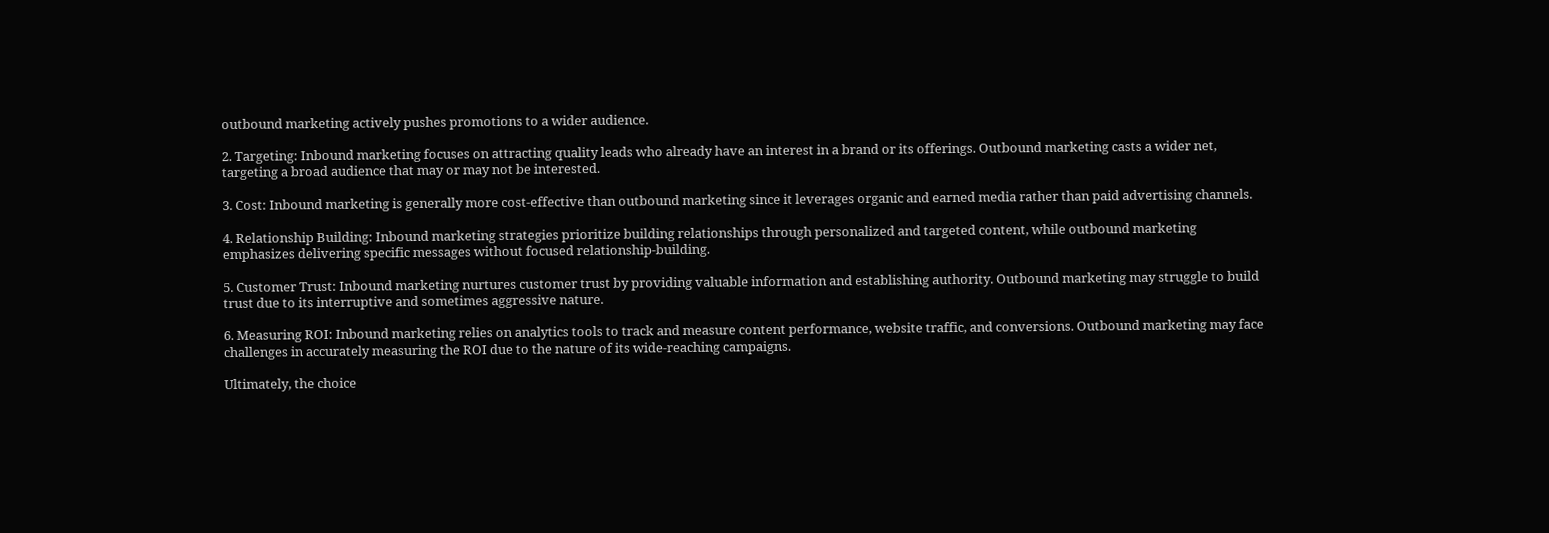outbound marketing actively pushes promotions to a wider audience.

2. Targeting: Inbound marketing focuses on attracting quality leads who already have an interest in a brand or its offerings. Outbound marketing casts a wider net, targeting a broad audience that may or may not be interested.

3. Cost: Inbound marketing is generally more cost-effective than outbound marketing since it leverages organic and earned media rather than paid advertising channels.

4. Relationship Building: Inbound marketing strategies prioritize building relationships through personalized and targeted content, while outbound marketing emphasizes delivering specific messages without focused relationship-building.

5. Customer Trust: Inbound marketing nurtures customer trust by providing valuable information and establishing authority. Outbound marketing may struggle to build trust due to its interruptive and sometimes aggressive nature.

6. Measuring ROI: Inbound marketing relies on analytics tools to track and measure content performance, website traffic, and conversions. Outbound marketing may face challenges in accurately measuring the ROI due to the nature of its wide-reaching campaigns.

Ultimately, the choice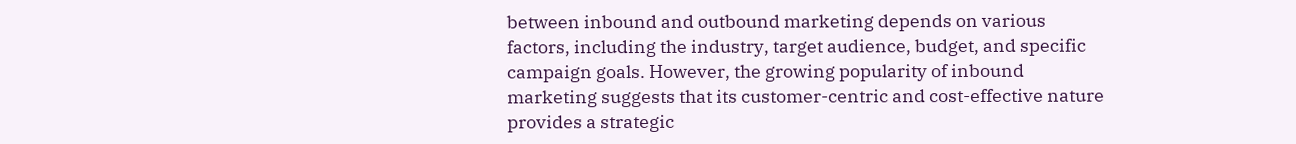between inbound and outbound marketing depends on various factors, including the industry, target audience, budget, and specific campaign goals. However, the growing popularity of inbound marketing suggests that its customer-centric and cost-effective nature provides a strategic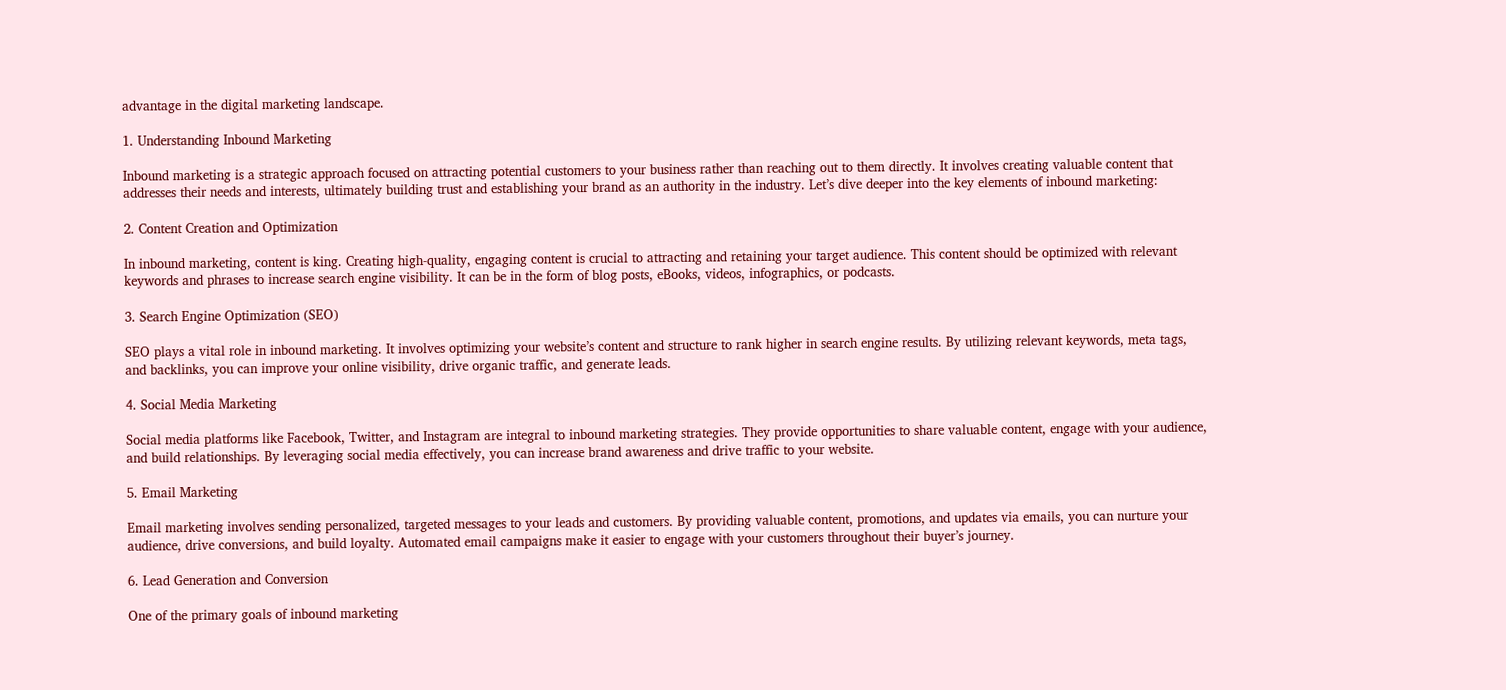advantage in the digital marketing landscape.

1. Understanding Inbound Marketing

Inbound marketing is a strategic approach focused on attracting potential customers to your business rather than reaching out to them directly. It involves creating valuable content that addresses their needs and interests, ultimately building trust and establishing your brand as an authority in the industry. Let’s dive deeper into the key elements of inbound marketing:

2. Content Creation and Optimization

In inbound marketing, content is king. Creating high-quality, engaging content is crucial to attracting and retaining your target audience. This content should be optimized with relevant keywords and phrases to increase search engine visibility. It can be in the form of blog posts, eBooks, videos, infographics, or podcasts.

3. Search Engine Optimization (SEO)

SEO plays a vital role in inbound marketing. It involves optimizing your website’s content and structure to rank higher in search engine results. By utilizing relevant keywords, meta tags, and backlinks, you can improve your online visibility, drive organic traffic, and generate leads.

4. Social Media Marketing

Social media platforms like Facebook, Twitter, and Instagram are integral to inbound marketing strategies. They provide opportunities to share valuable content, engage with your audience, and build relationships. By leveraging social media effectively, you can increase brand awareness and drive traffic to your website.

5. Email Marketing

Email marketing involves sending personalized, targeted messages to your leads and customers. By providing valuable content, promotions, and updates via emails, you can nurture your audience, drive conversions, and build loyalty. Automated email campaigns make it easier to engage with your customers throughout their buyer’s journey.

6. Lead Generation and Conversion

One of the primary goals of inbound marketing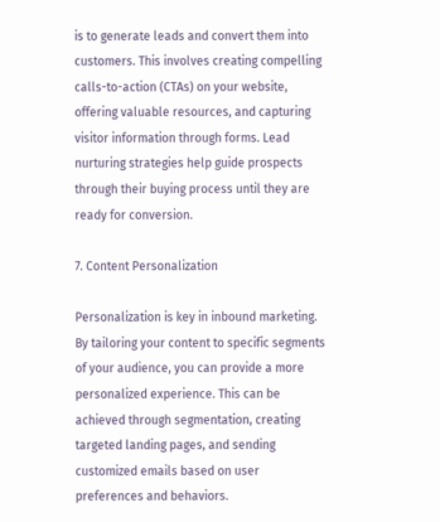is to generate leads and convert them into customers. This involves creating compelling calls-to-action (CTAs) on your website, offering valuable resources, and capturing visitor information through forms. Lead nurturing strategies help guide prospects through their buying process until they are ready for conversion.

7. Content Personalization

Personalization is key in inbound marketing. By tailoring your content to specific segments of your audience, you can provide a more personalized experience. This can be achieved through segmentation, creating targeted landing pages, and sending customized emails based on user preferences and behaviors.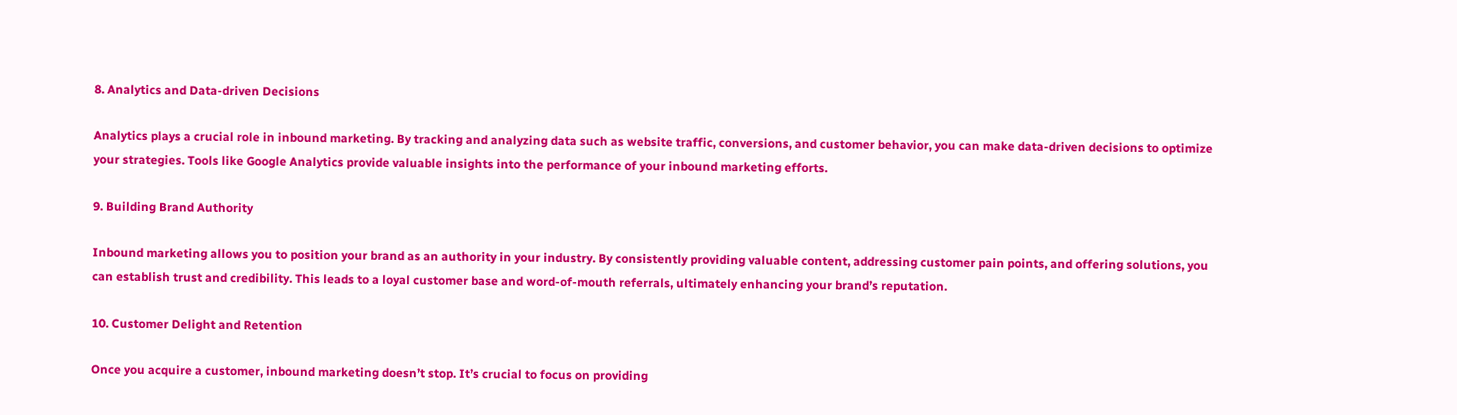8. Analytics and Data-driven Decisions

Analytics plays a crucial role in inbound marketing. By tracking and analyzing data such as website traffic, conversions, and customer behavior, you can make data-driven decisions to optimize your strategies. Tools like Google Analytics provide valuable insights into the performance of your inbound marketing efforts.

9. Building Brand Authority

Inbound marketing allows you to position your brand as an authority in your industry. By consistently providing valuable content, addressing customer pain points, and offering solutions, you can establish trust and credibility. This leads to a loyal customer base and word-of-mouth referrals, ultimately enhancing your brand’s reputation.

10. Customer Delight and Retention

Once you acquire a customer, inbound marketing doesn’t stop. It’s crucial to focus on providing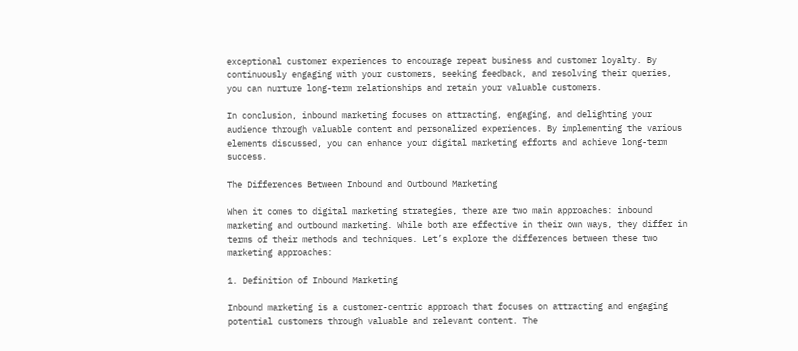exceptional customer experiences to encourage repeat business and customer loyalty. By continuously engaging with your customers, seeking feedback, and resolving their queries, you can nurture long-term relationships and retain your valuable customers.

In conclusion, inbound marketing focuses on attracting, engaging, and delighting your audience through valuable content and personalized experiences. By implementing the various elements discussed, you can enhance your digital marketing efforts and achieve long-term success.

The Differences Between Inbound and Outbound Marketing

When it comes to digital marketing strategies, there are two main approaches: inbound marketing and outbound marketing. While both are effective in their own ways, they differ in terms of their methods and techniques. Let’s explore the differences between these two marketing approaches:

1. Definition of Inbound Marketing

Inbound marketing is a customer-centric approach that focuses on attracting and engaging potential customers through valuable and relevant content. The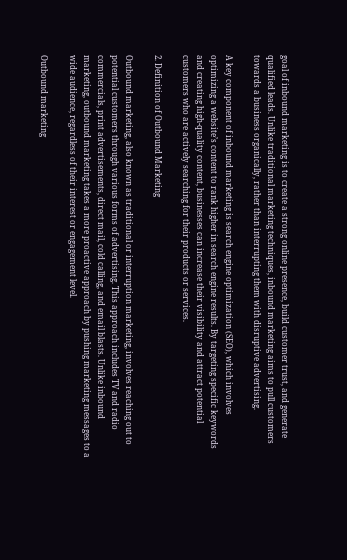goal of inbound marketing is to create a strong online presence, build customer trust, and generate qualified leads. Unlike traditional marketing techniques, inbound marketing aims to pull customers towards a business organically, rather than interrupting them with disruptive advertising.

A key component of inbound marketing is search engine optimization (SEO), which involves optimizing a website’s content to rank higher in search engine results. By targeting specific keywords and creating high-quality content, businesses can increase their visibility and attract potential customers who are actively searching for their products or services.

2. Definition of Outbound Marketing

Outbound marketing, also known as traditional or interruption marketing, involves reaching out to potential customers through various forms of advertising. This approach includes TV and radio commercials, print advertisements, direct mail, cold calling, and email blasts. Unlike inbound marketing, outbound marketing takes a more proactive approach by pushing marketing messages to a wide audience, regardless of their interest or engagement level.

Outbound marketing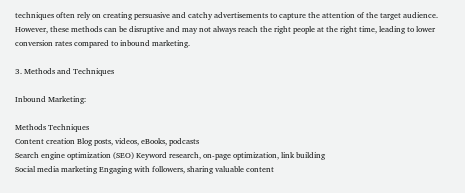techniques often rely on creating persuasive and catchy advertisements to capture the attention of the target audience. However, these methods can be disruptive and may not always reach the right people at the right time, leading to lower conversion rates compared to inbound marketing.

3. Methods and Techniques

Inbound Marketing:

Methods Techniques
Content creation Blog posts, videos, eBooks, podcasts
Search engine optimization (SEO) Keyword research, on-page optimization, link building
Social media marketing Engaging with followers, sharing valuable content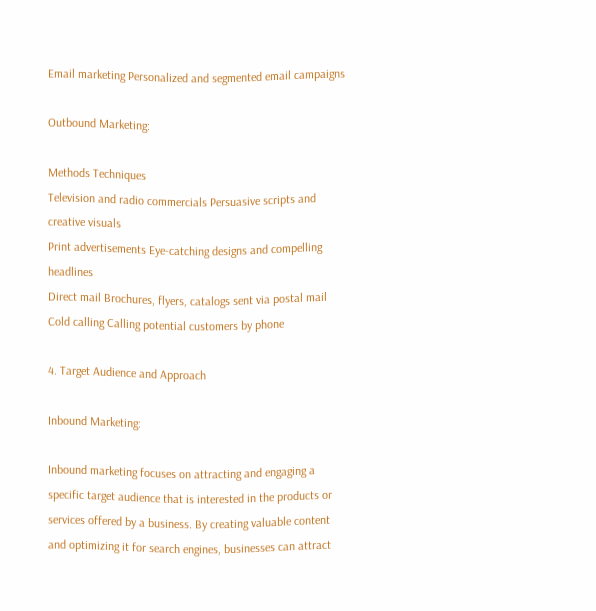Email marketing Personalized and segmented email campaigns

Outbound Marketing:

Methods Techniques
Television and radio commercials Persuasive scripts and creative visuals
Print advertisements Eye-catching designs and compelling headlines
Direct mail Brochures, flyers, catalogs sent via postal mail
Cold calling Calling potential customers by phone

4. Target Audience and Approach

Inbound Marketing:

Inbound marketing focuses on attracting and engaging a specific target audience that is interested in the products or services offered by a business. By creating valuable content and optimizing it for search engines, businesses can attract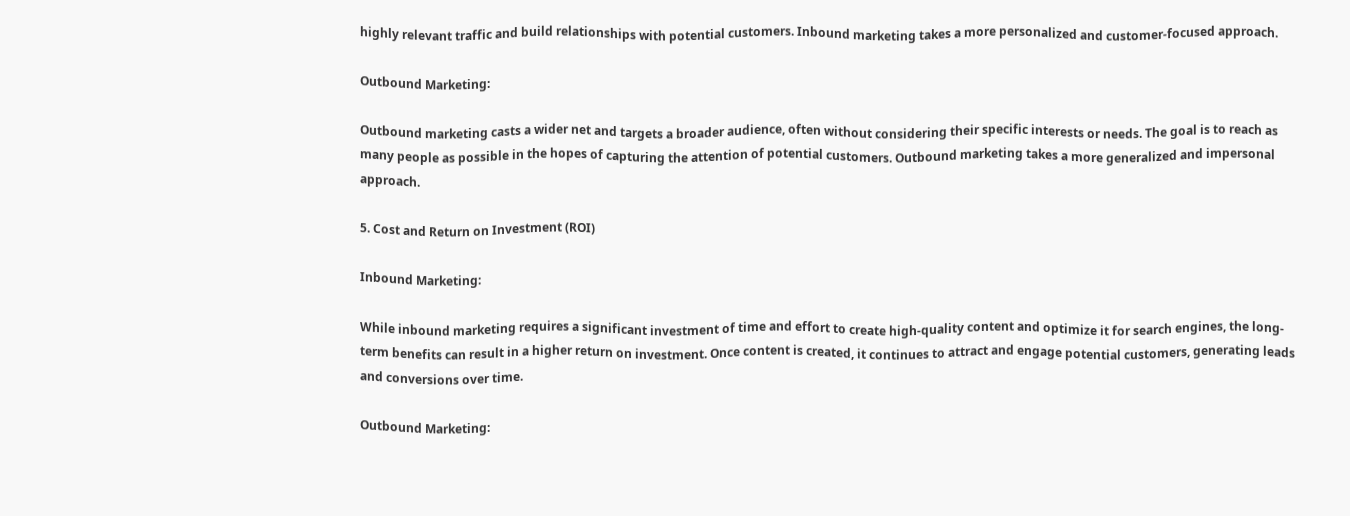highly relevant traffic and build relationships with potential customers. Inbound marketing takes a more personalized and customer-focused approach.

Outbound Marketing:

Outbound marketing casts a wider net and targets a broader audience, often without considering their specific interests or needs. The goal is to reach as many people as possible in the hopes of capturing the attention of potential customers. Outbound marketing takes a more generalized and impersonal approach.

5. Cost and Return on Investment (ROI)

Inbound Marketing:

While inbound marketing requires a significant investment of time and effort to create high-quality content and optimize it for search engines, the long-term benefits can result in a higher return on investment. Once content is created, it continues to attract and engage potential customers, generating leads and conversions over time.

Outbound Marketing: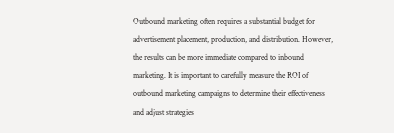Outbound marketing often requires a substantial budget for advertisement placement, production, and distribution. However, the results can be more immediate compared to inbound marketing. It is important to carefully measure the ROI of outbound marketing campaigns to determine their effectiveness and adjust strategies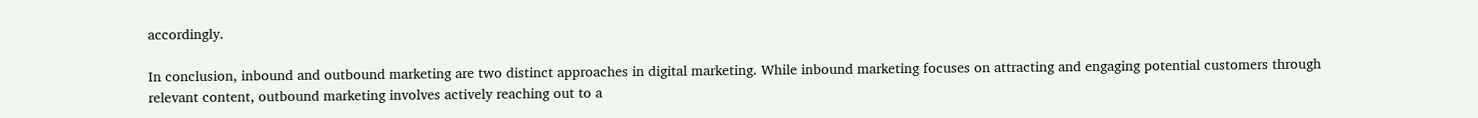accordingly.

In conclusion, inbound and outbound marketing are two distinct approaches in digital marketing. While inbound marketing focuses on attracting and engaging potential customers through relevant content, outbound marketing involves actively reaching out to a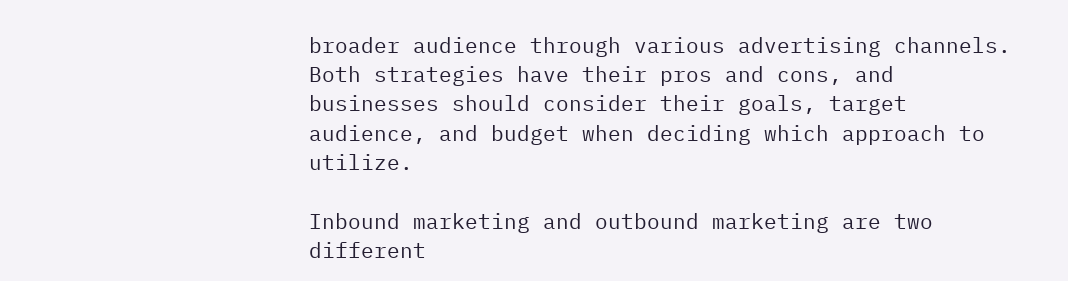broader audience through various advertising channels. Both strategies have their pros and cons, and businesses should consider their goals, target audience, and budget when deciding which approach to utilize.

Inbound marketing and outbound marketing are two different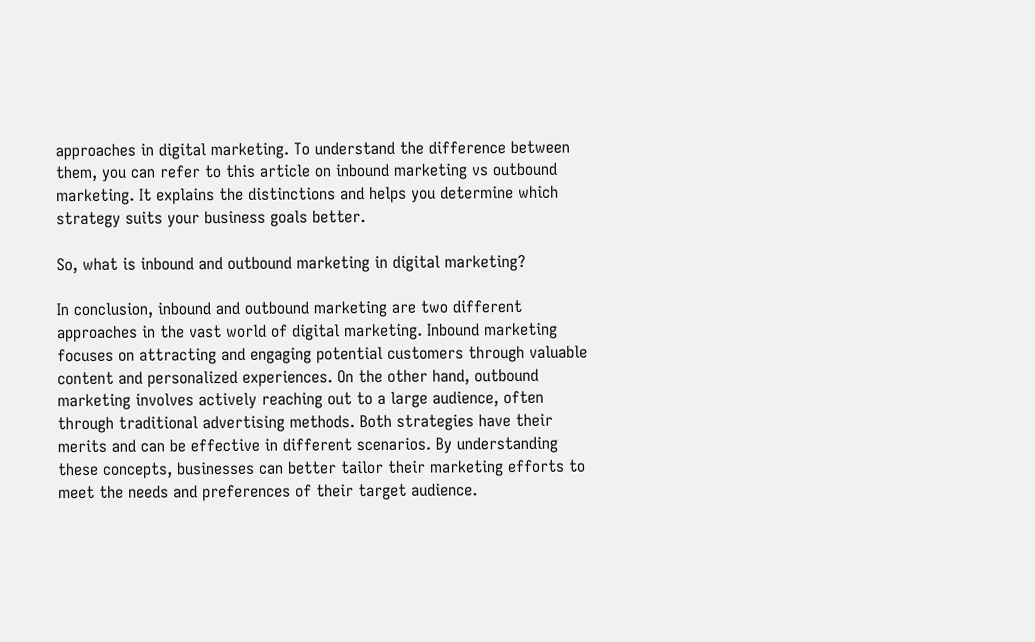approaches in digital marketing. To understand the difference between them, you can refer to this article on inbound marketing vs outbound marketing. It explains the distinctions and helps you determine which strategy suits your business goals better.

So, what is inbound and outbound marketing in digital marketing?

In conclusion, inbound and outbound marketing are two different approaches in the vast world of digital marketing. Inbound marketing focuses on attracting and engaging potential customers through valuable content and personalized experiences. On the other hand, outbound marketing involves actively reaching out to a large audience, often through traditional advertising methods. Both strategies have their merits and can be effective in different scenarios. By understanding these concepts, businesses can better tailor their marketing efforts to meet the needs and preferences of their target audience.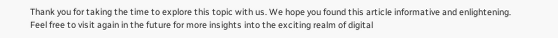Thank you for taking the time to explore this topic with us. We hope you found this article informative and enlightening. Feel free to visit again in the future for more insights into the exciting realm of digital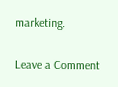marketing.

Leave a Comment